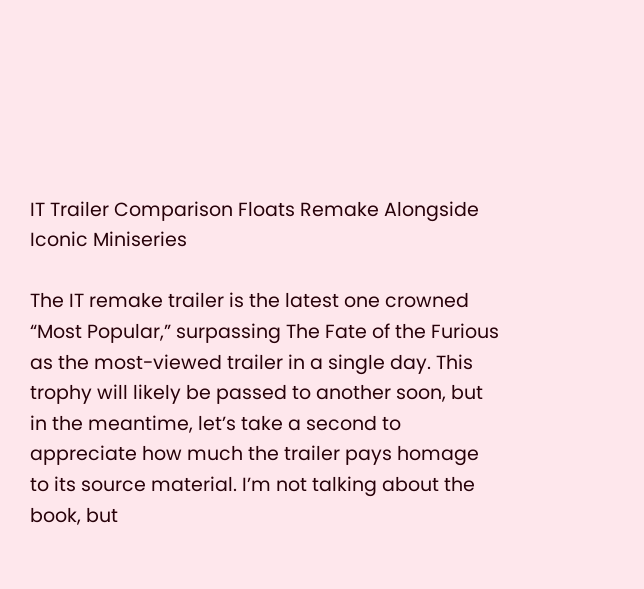IT Trailer Comparison Floats Remake Alongside Iconic Miniseries

The IT remake trailer is the latest one crowned “Most Popular,” surpassing The Fate of the Furious as the most-viewed trailer in a single day. This trophy will likely be passed to another soon, but in the meantime, let’s take a second to appreciate how much the trailer pays homage to its source material. I’m not talking about the book, but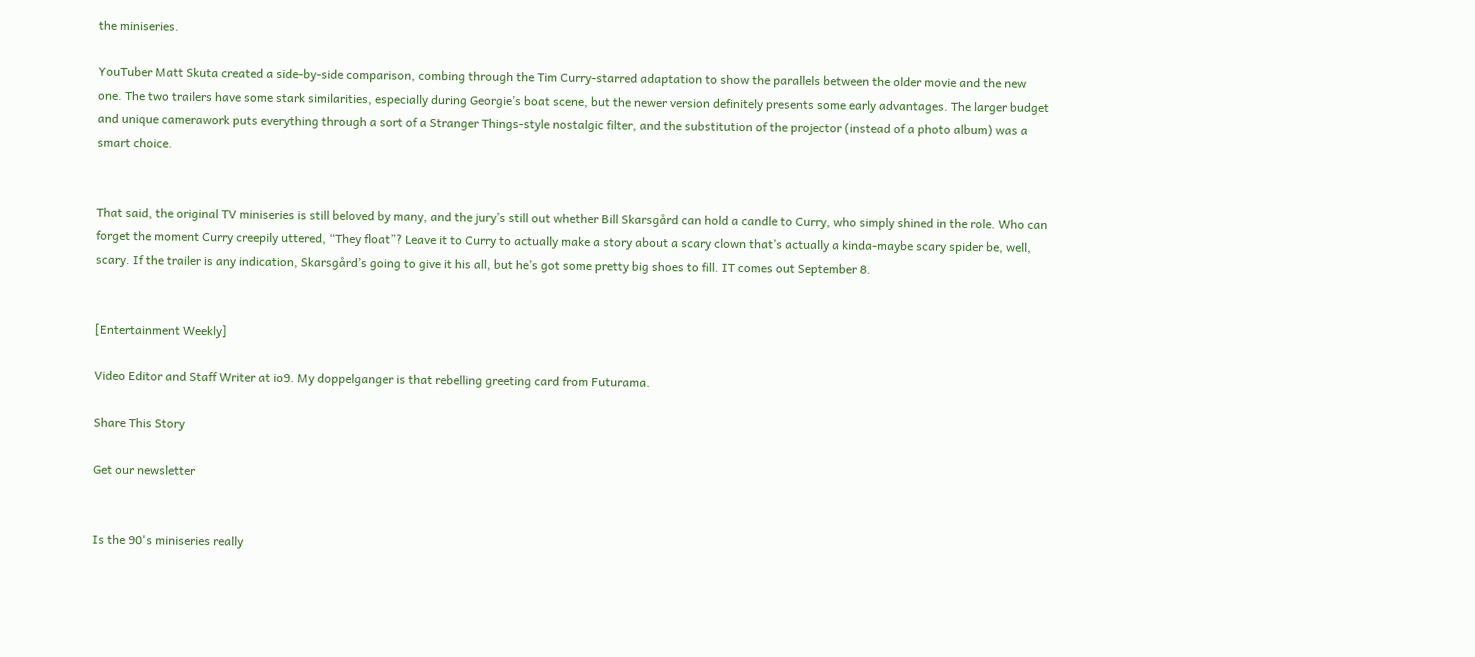the miniseries.

YouTuber Matt Skuta created a side-by-side comparison, combing through the Tim Curry-starred adaptation to show the parallels between the older movie and the new one. The two trailers have some stark similarities, especially during Georgie’s boat scene, but the newer version definitely presents some early advantages. The larger budget and unique camerawork puts everything through a sort of a Stranger Things-style nostalgic filter, and the substitution of the projector (instead of a photo album) was a smart choice.


That said, the original TV miniseries is still beloved by many, and the jury’s still out whether Bill Skarsgård can hold a candle to Curry, who simply shined in the role. Who can forget the moment Curry creepily uttered, “They float”? Leave it to Curry to actually make a story about a scary clown that’s actually a kinda-maybe scary spider be, well, scary. If the trailer is any indication, Skarsgård’s going to give it his all, but he’s got some pretty big shoes to fill. IT comes out September 8.


[Entertainment Weekly]

Video Editor and Staff Writer at io9. My doppelganger is that rebelling greeting card from Futurama.

Share This Story

Get our newsletter


Is the 90's miniseries really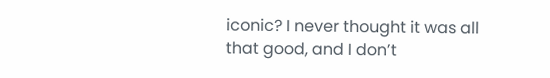iconic? I never thought it was all that good, and I don’t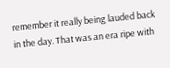remember it really being lauded back in the day. That was an era ripe with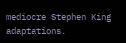mediocre Stephen King adaptations.